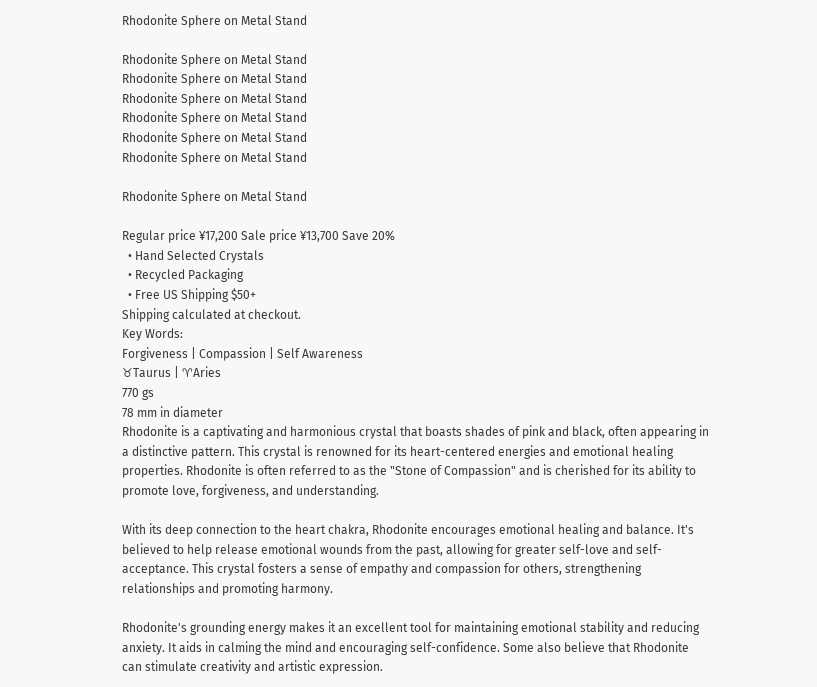Rhodonite Sphere on Metal Stand

Rhodonite Sphere on Metal Stand
Rhodonite Sphere on Metal Stand
Rhodonite Sphere on Metal Stand
Rhodonite Sphere on Metal Stand
Rhodonite Sphere on Metal Stand
Rhodonite Sphere on Metal Stand

Rhodonite Sphere on Metal Stand

Regular price ¥17,200 Sale price ¥13,700 Save 20%
  • Hand Selected Crystals
  • Recycled Packaging
  • Free US Shipping $50+
Shipping calculated at checkout.
Key Words:
Forgiveness | Compassion | Self Awareness
♉Taurus | ♈Aries
770 gs
78 mm in diameter
Rhodonite is a captivating and harmonious crystal that boasts shades of pink and black, often appearing in a distinctive pattern. This crystal is renowned for its heart-centered energies and emotional healing properties. Rhodonite is often referred to as the "Stone of Compassion" and is cherished for its ability to promote love, forgiveness, and understanding.

With its deep connection to the heart chakra, Rhodonite encourages emotional healing and balance. It's believed to help release emotional wounds from the past, allowing for greater self-love and self-acceptance. This crystal fosters a sense of empathy and compassion for others, strengthening relationships and promoting harmony.

Rhodonite's grounding energy makes it an excellent tool for maintaining emotional stability and reducing anxiety. It aids in calming the mind and encouraging self-confidence. Some also believe that Rhodonite can stimulate creativity and artistic expression.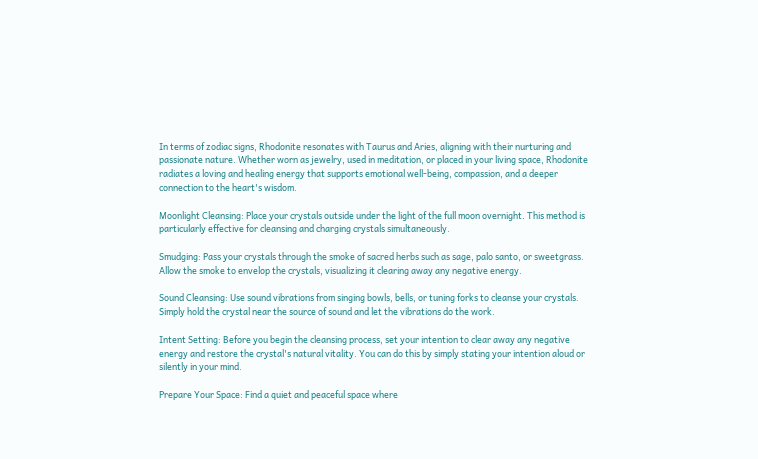In terms of zodiac signs, Rhodonite resonates with Taurus and Aries, aligning with their nurturing and passionate nature. Whether worn as jewelry, used in meditation, or placed in your living space, Rhodonite radiates a loving and healing energy that supports emotional well-being, compassion, and a deeper connection to the heart's wisdom.

Moonlight Cleansing: Place your crystals outside under the light of the full moon overnight. This method is particularly effective for cleansing and charging crystals simultaneously.

Smudging: Pass your crystals through the smoke of sacred herbs such as sage, palo santo, or sweetgrass. Allow the smoke to envelop the crystals, visualizing it clearing away any negative energy.

Sound Cleansing: Use sound vibrations from singing bowls, bells, or tuning forks to cleanse your crystals. Simply hold the crystal near the source of sound and let the vibrations do the work.

Intent Setting: Before you begin the cleansing process, set your intention to clear away any negative energy and restore the crystal's natural vitality. You can do this by simply stating your intention aloud or silently in your mind.

Prepare Your Space: Find a quiet and peaceful space where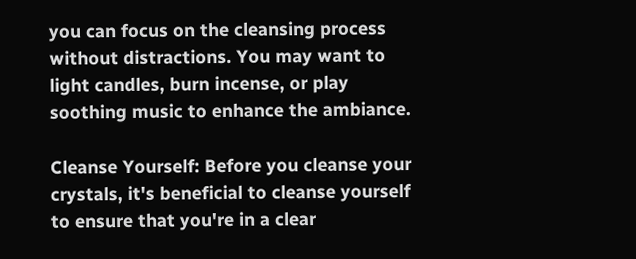you can focus on the cleansing process without distractions. You may want to light candles, burn incense, or play soothing music to enhance the ambiance.

Cleanse Yourself: Before you cleanse your crystals, it's beneficial to cleanse yourself to ensure that you're in a clear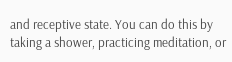and receptive state. You can do this by taking a shower, practicing meditation, or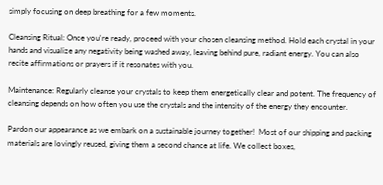simply focusing on deep breathing for a few moments.

Cleansing Ritual: Once you're ready, proceed with your chosen cleansing method. Hold each crystal in your hands and visualize any negativity being washed away, leaving behind pure, radiant energy. You can also recite affirmations or prayers if it resonates with you.

Maintenance: Regularly cleanse your crystals to keep them energetically clear and potent. The frequency of cleansing depends on how often you use the crystals and the intensity of the energy they encounter.

Pardon our appearance as we embark on a sustainable journey together!  Most of our shipping and packing materials are lovingly reused, giving them a second chance at life. We collect boxes,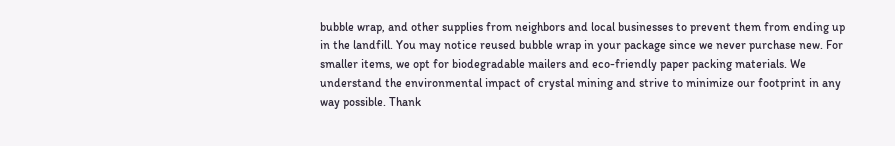bubble wrap, and other supplies from neighbors and local businesses to prevent them from ending up in the landfill. You may notice reused bubble wrap in your package since we never purchase new. For smaller items, we opt for biodegradable mailers and eco-friendly paper packing materials. We understand the environmental impact of crystal mining and strive to minimize our footprint in any way possible. Thank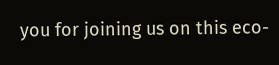you for joining us on this eco-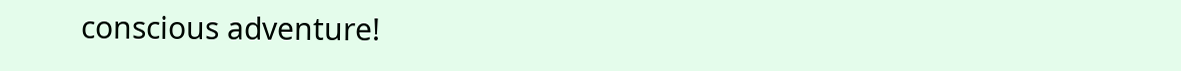conscious adventure!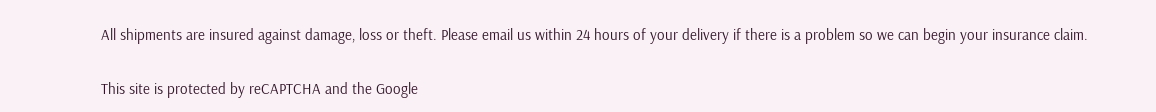All shipments are insured against damage, loss or theft. Please email us within 24 hours of your delivery if there is a problem so we can begin your insurance claim.

This site is protected by reCAPTCHA and the Google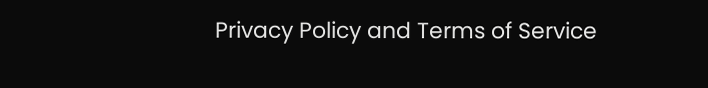Privacy Policy and Terms of Service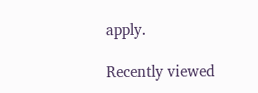apply.

Recently viewed